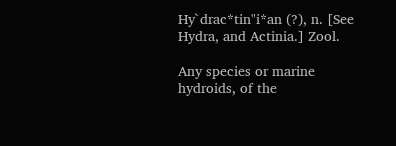Hy`drac*tin"i*an (?), n. [See Hydra, and Actinia.] Zool.

Any species or marine hydroids, of the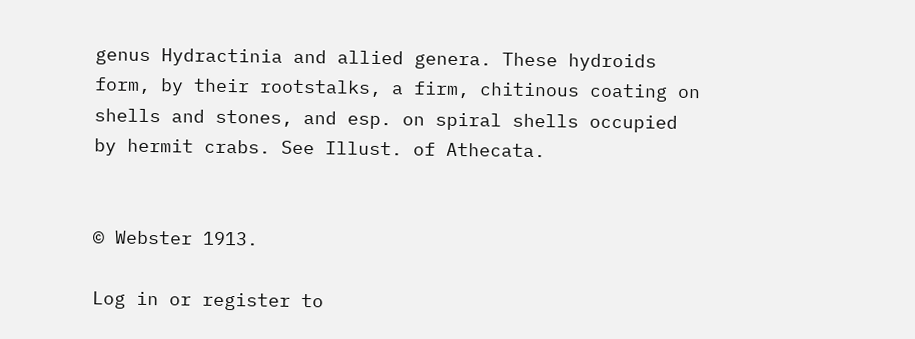genus Hydractinia and allied genera. These hydroids form, by their rootstalks, a firm, chitinous coating on shells and stones, and esp. on spiral shells occupied by hermit crabs. See Illust. of Athecata.


© Webster 1913.

Log in or register to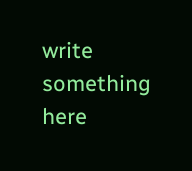write something here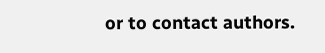or to contact authors.